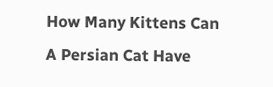How Many Kittens Can A Persian Cat Have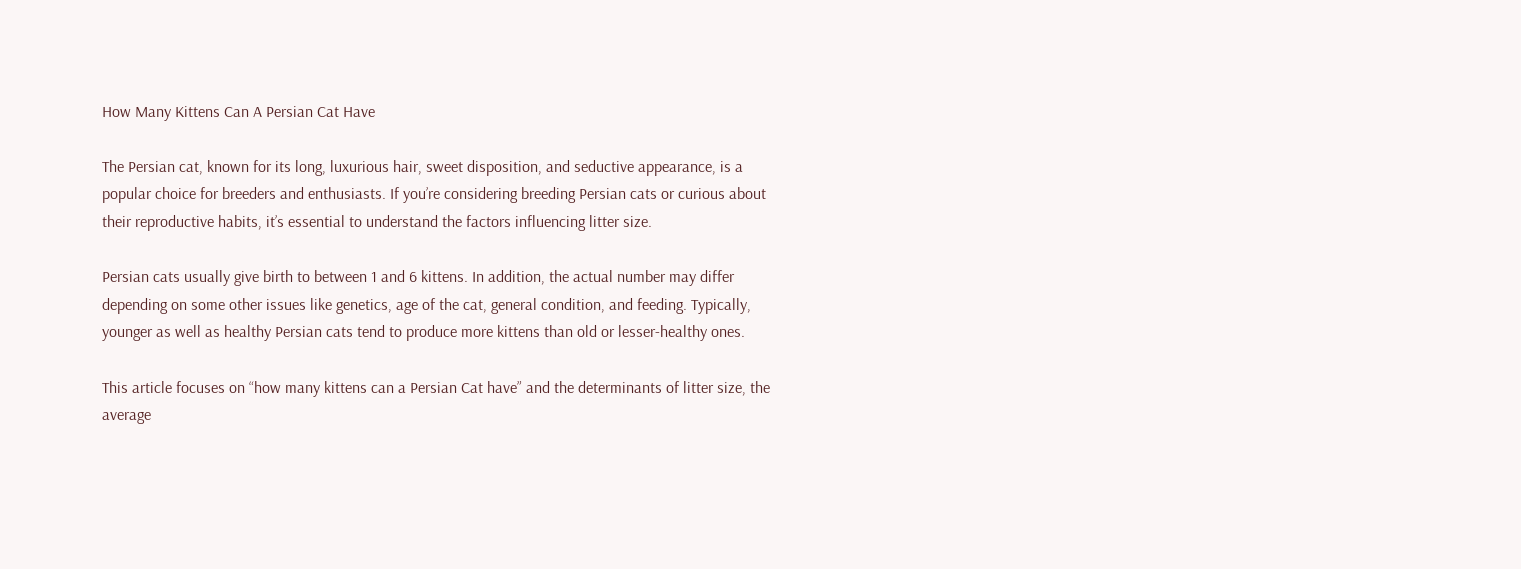How Many Kittens Can A Persian Cat Have

The Persian cat, known for its long, luxurious hair, sweet disposition, and seductive appearance, is a popular choice for breeders and enthusiasts. If you’re considering breeding Persian cats or curious about their reproductive habits, it’s essential to understand the factors influencing litter size.

Persian cats usually give birth to between 1 and 6 kittens. In addition, the actual number may differ depending on some other issues like genetics, age of the cat, general condition, and feeding. Typically, younger as well as healthy Persian cats tend to produce more kittens than old or lesser-healthy ones.

This article focuses on “how many kittens can a Persian Cat have” and the determinants of litter size, the average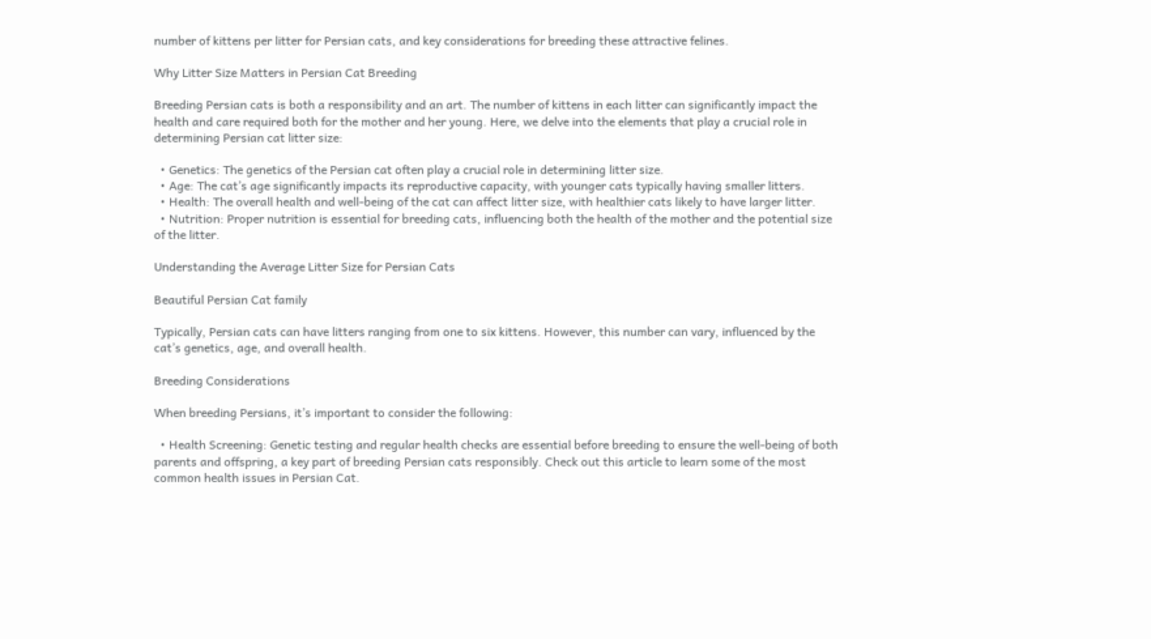number of kittens per litter for Persian cats, and key considerations for breeding these attractive felines.

Why Litter Size Matters in Persian Cat Breeding

Breeding Persian cats is both a responsibility and an art. The number of kittens in each litter can significantly impact the health and care required both for the mother and her young. Here, we delve into the elements that play a crucial role in determining Persian cat litter size:

  • Genetics: The genetics of the Persian cat often play a crucial role in determining litter size.
  • Age: The cat’s age significantly impacts its reproductive capacity, with younger cats typically having smaller litters.
  • Health: The overall health and well-being of the cat can affect litter size, with healthier cats likely to have larger litter.
  • Nutrition: Proper nutrition is essential for breeding cats, influencing both the health of the mother and the potential size of the litter.

Understanding the Average Litter Size for Persian Cats

Beautiful Persian Cat family

Typically, Persian cats can have litters ranging from one to six kittens. However, this number can vary, influenced by the cat’s genetics, age, and overall health.

Breeding Considerations

When breeding Persians, it’s important to consider the following:

  • Health Screening: Genetic testing and regular health checks are essential before breeding to ensure the well-being of both parents and offspring, a key part of breeding Persian cats responsibly. Check out this article to learn some of the most common health issues in Persian Cat.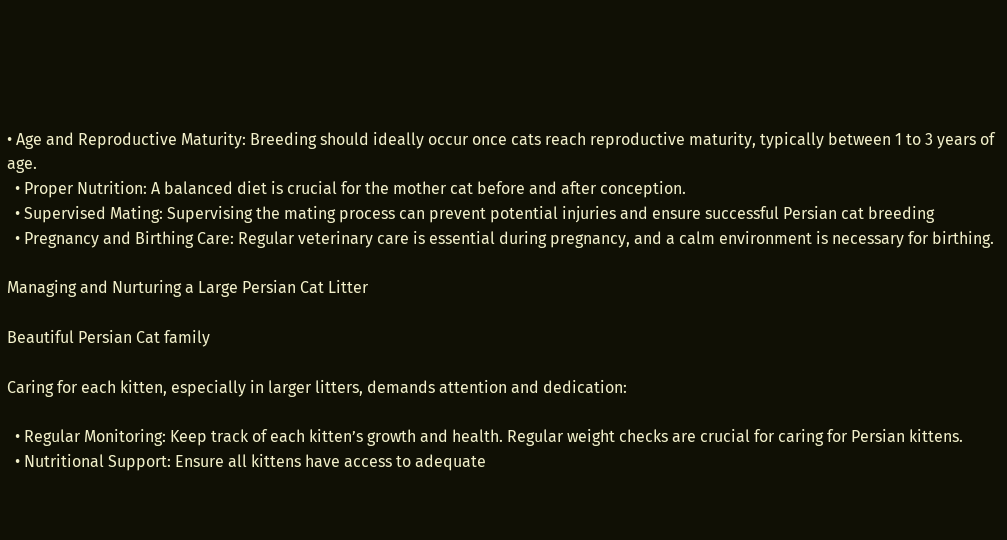• Age and Reproductive Maturity: Breeding should ideally occur once cats reach reproductive maturity, typically between 1 to 3 years of age.
  • Proper Nutrition: A balanced diet is crucial for the mother cat before and after conception.
  • Supervised Mating: Supervising the mating process can prevent potential injuries and ensure successful Persian cat breeding
  • Pregnancy and Birthing Care: Regular veterinary care is essential during pregnancy, and a calm environment is necessary for birthing.

Managing and Nurturing a Large Persian Cat Litter

Beautiful Persian Cat family

Caring for each kitten, especially in larger litters, demands attention and dedication:

  • Regular Monitoring: Keep track of each kitten’s growth and health. Regular weight checks are crucial for caring for Persian kittens.
  • Nutritional Support: Ensure all kittens have access to adequate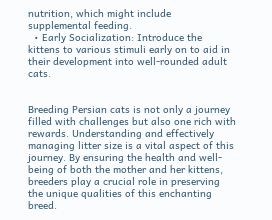nutrition, which might include supplemental feeding.
  • Early Socialization: Introduce the kittens to various stimuli early on to aid in their development into well-rounded adult cats.


Breeding Persian cats is not only a journey filled with challenges but also one rich with rewards. Understanding and effectively managing litter size is a vital aspect of this journey. By ensuring the health and well-being of both the mother and her kittens, breeders play a crucial role in preserving the unique qualities of this enchanting breed.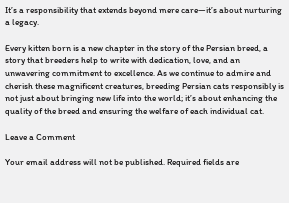It’s a responsibility that extends beyond mere care—it’s about nurturing a legacy.

Every kitten born is a new chapter in the story of the Persian breed, a story that breeders help to write with dedication, love, and an unwavering commitment to excellence. As we continue to admire and cherish these magnificent creatures, breeding Persian cats responsibly is not just about bringing new life into the world; it’s about enhancing the quality of the breed and ensuring the welfare of each individual cat.

Leave a Comment

Your email address will not be published. Required fields are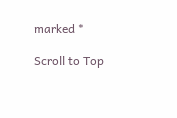marked *

Scroll to Top